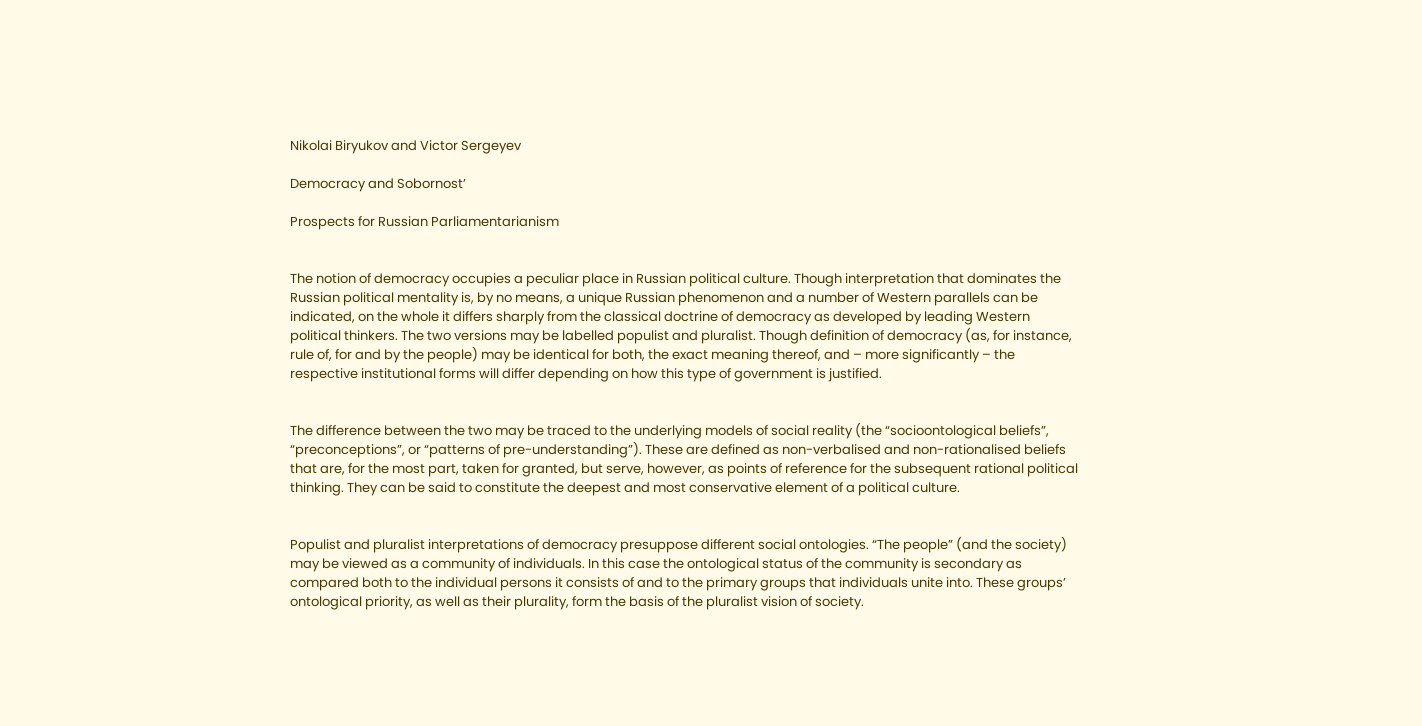Nikolai Biryukov and Victor Sergeyev

Democracy and Sobornost’

Prospects for Russian Parliamentarianism


The notion of democracy occupies a peculiar place in Russian political culture. Though interpretation that dominates the Russian political mentality is, by no means, a unique Russian phenomenon and a number of Western parallels can be indicated, on the whole it differs sharply from the classical doctrine of democracy as developed by leading Western political thinkers. The two versions may be labelled populist and pluralist. Though definition of democracy (as, for instance, rule of, for and by the people) may be identical for both, the exact meaning thereof, and – more significantly – the respective institutional forms will differ depending on how this type of government is justified.


The difference between the two may be traced to the underlying models of social reality (the “socioontological beliefs”, “preconceptions”, or “patterns of pre-understanding”). These are defined as non-verbalised and non-rationalised beliefs that are, for the most part, taken for granted, but serve, however, as points of reference for the subsequent rational political thinking. They can be said to constitute the deepest and most conservative element of a political culture.


Populist and pluralist interpretations of democracy presuppose different social ontologies. “The people” (and the society) may be viewed as a community of individuals. In this case the ontological status of the community is secondary as compared both to the individual persons it consists of and to the primary groups that individuals unite into. These groups’ ontological priority, as well as their plurality, form the basis of the pluralist vision of society.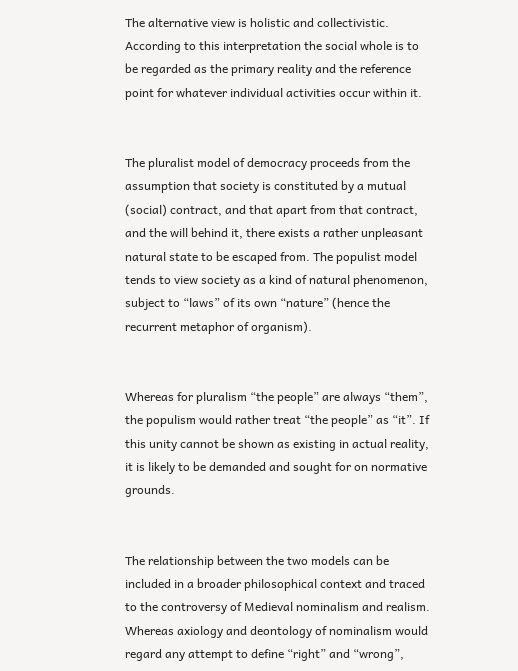The alternative view is holistic and collectivistic. According to this interpretation the social whole is to be regarded as the primary reality and the reference point for whatever individual activities occur within it.


The pluralist model of democracy proceeds from the assumption that society is constituted by a mutual (social) contract, and that apart from that contract, and the will behind it, there exists a rather unpleasant natural state to be escaped from. The populist model tends to view society as a kind of natural phenomenon, subject to “laws” of its own “nature” (hence the recurrent metaphor of organism).


Whereas for pluralism “the people” are always “them”, the populism would rather treat “the people” as “it”. If this unity cannot be shown as existing in actual reality, it is likely to be demanded and sought for on normative grounds.


The relationship between the two models can be included in a broader philosophical context and traced to the controversy of Medieval nominalism and realism. Whereas axiology and deontology of nominalism would regard any attempt to define “right” and “wrong”,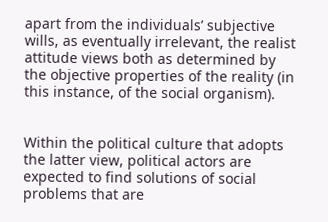apart from the individuals’ subjective wills, as eventually irrelevant, the realist attitude views both as determined by the objective properties of the reality (in this instance, of the social organism).


Within the political culture that adopts the latter view, political actors are expected to find solutions of social problems that are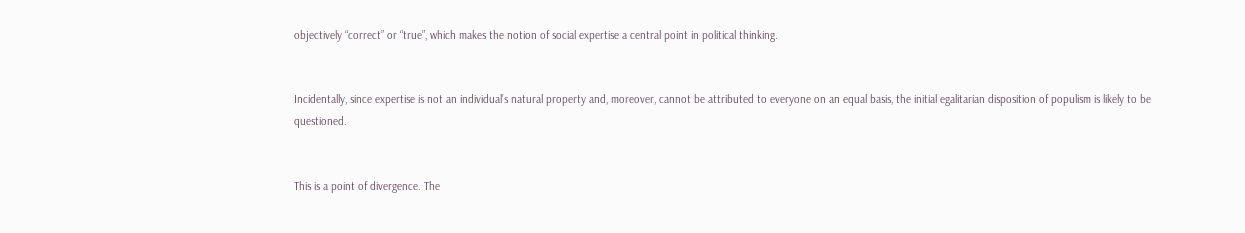objectively “correct” or “true”, which makes the notion of social expertise a central point in political thinking.


Incidentally, since expertise is not an individual’s natural property and, moreover, cannot be attributed to everyone on an equal basis, the initial egalitarian disposition of populism is likely to be questioned.


This is a point of divergence. The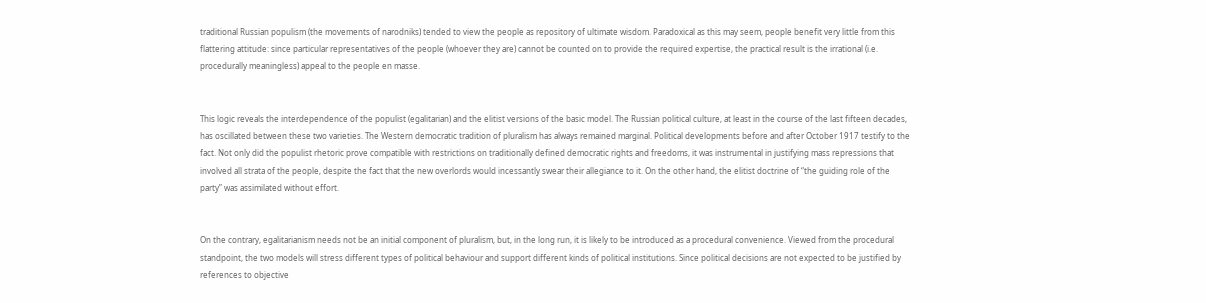traditional Russian populism (the movements of narodniks) tended to view the people as repository of ultimate wisdom. Paradoxical as this may seem, people benefit very little from this flattering attitude: since particular representatives of the people (whoever they are) cannot be counted on to provide the required expertise, the practical result is the irrational (i.e. procedurally meaningless) appeal to the people en masse.


This logic reveals the interdependence of the populist (egalitarian) and the elitist versions of the basic model. The Russian political culture, at least in the course of the last fifteen decades, has oscillated between these two varieties. The Western democratic tradition of pluralism has always remained marginal. Political developments before and after October 1917 testify to the fact. Not only did the populist rhetoric prove compatible with restrictions on traditionally defined democratic rights and freedoms, it was instrumental in justifying mass repressions that involved all strata of the people, despite the fact that the new overlords would incessantly swear their allegiance to it. On the other hand, the elitist doctrine of “the guiding role of the party” was assimilated without effort.


On the contrary, egalitarianism needs not be an initial component of pluralism, but, in the long run, it is likely to be introduced as a procedural convenience. Viewed from the procedural standpoint, the two models will stress different types of political behaviour and support different kinds of political institutions. Since political decisions are not expected to be justified by references to objective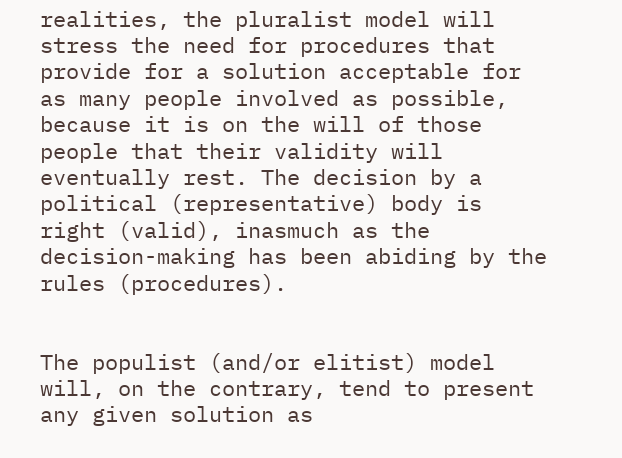realities, the pluralist model will stress the need for procedures that provide for a solution acceptable for as many people involved as possible, because it is on the will of those people that their validity will eventually rest. The decision by a political (representative) body is right (valid), inasmuch as the decision-making has been abiding by the rules (procedures).


The populist (and/or elitist) model will, on the contrary, tend to present any given solution as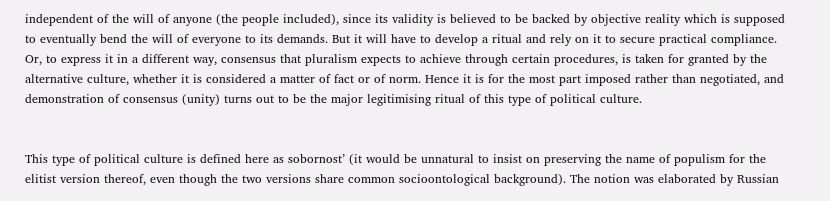independent of the will of anyone (the people included), since its validity is believed to be backed by objective reality which is supposed to eventually bend the will of everyone to its demands. But it will have to develop a ritual and rely on it to secure practical compliance. Or, to express it in a different way, consensus that pluralism expects to achieve through certain procedures, is taken for granted by the alternative culture, whether it is considered a matter of fact or of norm. Hence it is for the most part imposed rather than negotiated, and demonstration of consensus (unity) turns out to be the major legitimising ritual of this type of political culture.


This type of political culture is defined here as sobornost’ (it would be unnatural to insist on preserving the name of populism for the elitist version thereof, even though the two versions share common socioontological background). The notion was elaborated by Russian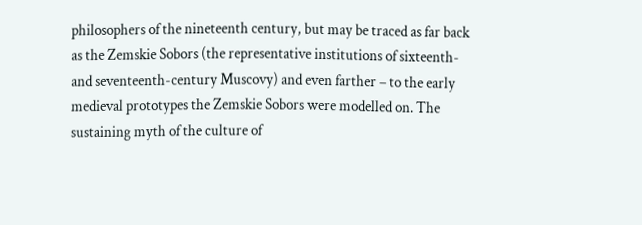philosophers of the nineteenth century, but may be traced as far back as the Zemskie Sobors (the representative institutions of sixteenth- and seventeenth-century Muscovy) and even farther – to the early medieval prototypes the Zemskie Sobors were modelled on. The sustaining myth of the culture of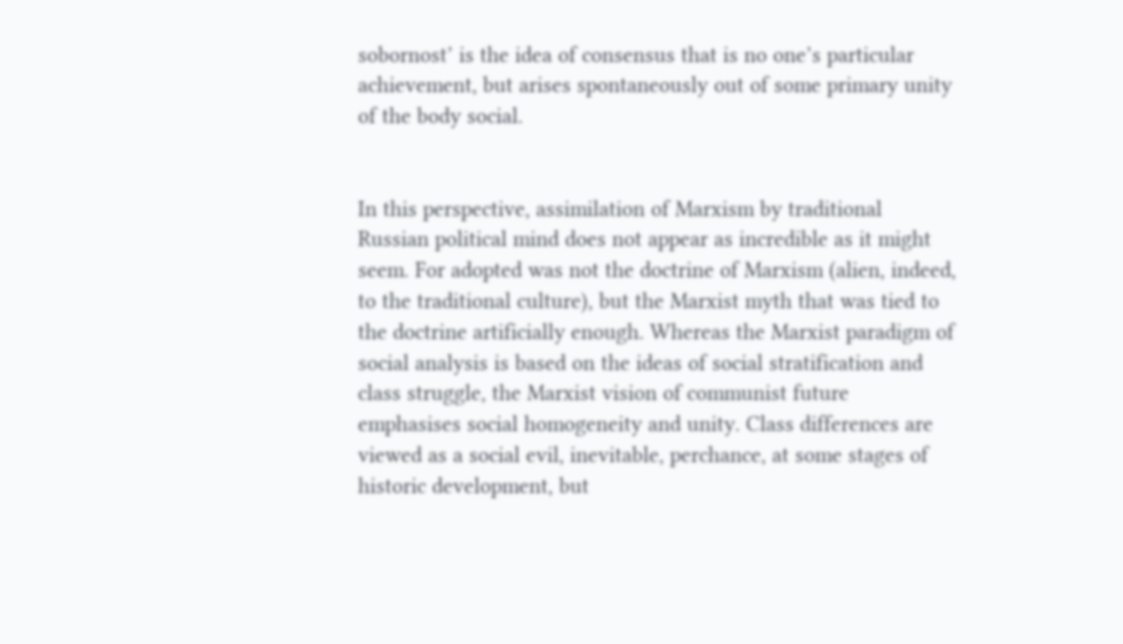sobornost’ is the idea of consensus that is no one’s particular achievement, but arises spontaneously out of some primary unity of the body social.


In this perspective, assimilation of Marxism by traditional Russian political mind does not appear as incredible as it might seem. For adopted was not the doctrine of Marxism (alien, indeed, to the traditional culture), but the Marxist myth that was tied to the doctrine artificially enough. Whereas the Marxist paradigm of social analysis is based on the ideas of social stratification and class struggle, the Marxist vision of communist future emphasises social homogeneity and unity. Class differences are viewed as a social evil, inevitable, perchance, at some stages of historic development, but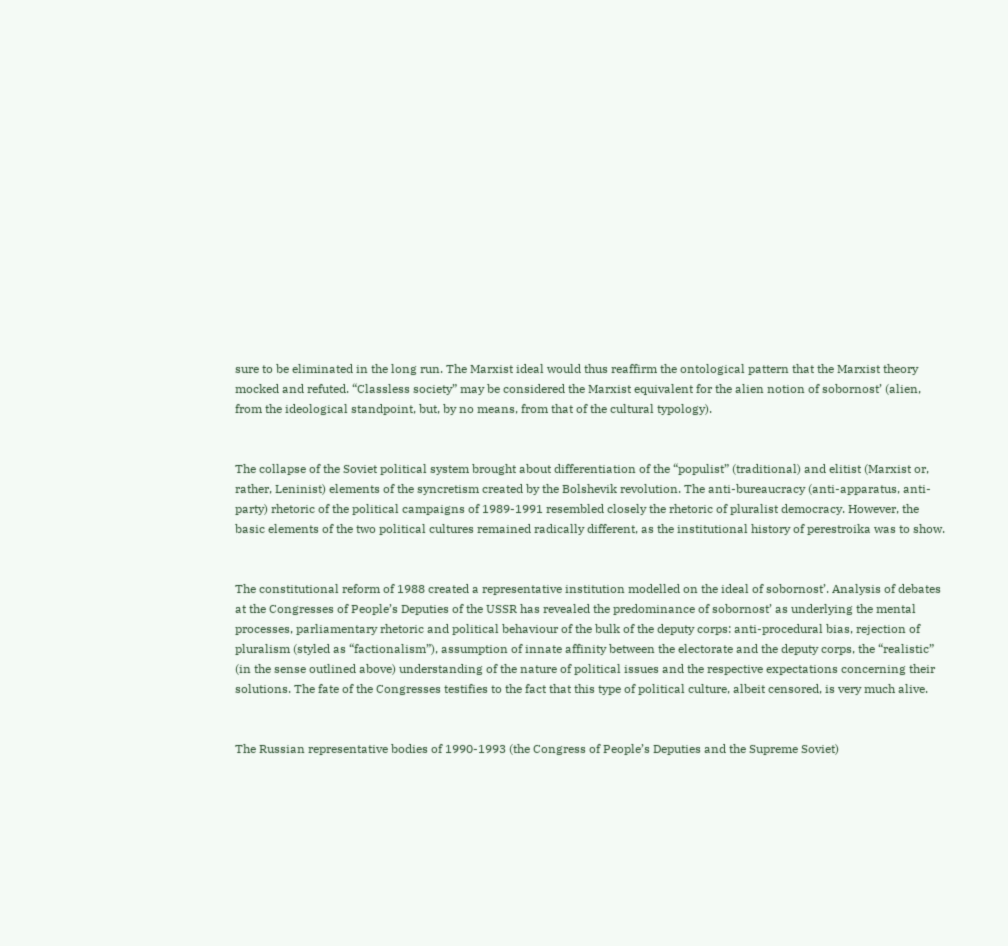sure to be eliminated in the long run. The Marxist ideal would thus reaffirm the ontological pattern that the Marxist theory mocked and refuted. “Classless society” may be considered the Marxist equivalent for the alien notion of sobornost’ (alien, from the ideological standpoint, but, by no means, from that of the cultural typology).


The collapse of the Soviet political system brought about differentiation of the “populist” (traditional) and elitist (Marxist or, rather, Leninist) elements of the syncretism created by the Bolshevik revolution. The anti-bureaucracy (anti-apparatus, anti-party) rhetoric of the political campaigns of 1989-1991 resembled closely the rhetoric of pluralist democracy. However, the basic elements of the two political cultures remained radically different, as the institutional history of perestroika was to show.


The constitutional reform of 1988 created a representative institution modelled on the ideal of sobornost’. Analysis of debates at the Congresses of People’s Deputies of the USSR has revealed the predominance of sobornost’ as underlying the mental processes, parliamentary rhetoric and political behaviour of the bulk of the deputy corps: anti-procedural bias, rejection of pluralism (styled as “factionalism”), assumption of innate affinity between the electorate and the deputy corps, the “realistic” (in the sense outlined above) understanding of the nature of political issues and the respective expectations concerning their solutions. The fate of the Congresses testifies to the fact that this type of political culture, albeit censored, is very much alive.


The Russian representative bodies of 1990-1993 (the Congress of People’s Deputies and the Supreme Soviet)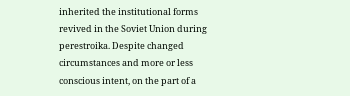inherited the institutional forms revived in the Soviet Union during perestroika. Despite changed circumstances and more or less conscious intent, on the part of a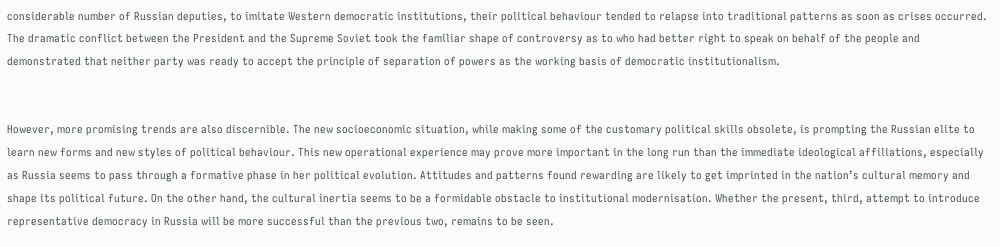considerable number of Russian deputies, to imitate Western democratic institutions, their political behaviour tended to relapse into traditional patterns as soon as crises occurred. The dramatic conflict between the President and the Supreme Soviet took the familiar shape of controversy as to who had better right to speak on behalf of the people and demonstrated that neither party was ready to accept the principle of separation of powers as the working basis of democratic institutionalism.


However, more promising trends are also discernible. The new socioeconomic situation, while making some of the customary political skills obsolete, is prompting the Russian elite to learn new forms and new styles of political behaviour. This new operational experience may prove more important in the long run than the immediate ideological affiliations, especially as Russia seems to pass through a formative phase in her political evolution. Attitudes and patterns found rewarding are likely to get imprinted in the nation’s cultural memory and shape its political future. On the other hand, the cultural inertia seems to be a formidable obstacle to institutional modernisation. Whether the present, third, attempt to introduce representative democracy in Russia will be more successful than the previous two, remains to be seen.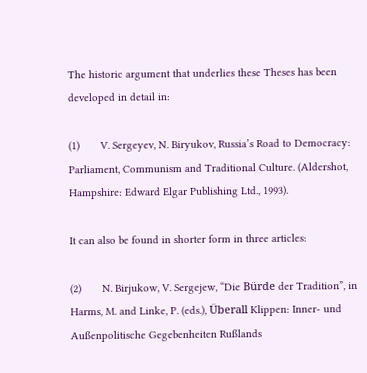The historic argument that underlies these Theses has been developed in detail in:

(1)       V. Sergeyev, N. Biryukov, Russia’s Road to Democracy: Parliament, Communism and Traditional Culture. (Aldershot, Hampshire: Edward Elgar Publishing Ltd., 1993).

It can also be found in shorter form in three articles:

(2)       N. Birjukow, V. Sergejew, “Die Bürde der Tradition”, in Harms, M. and Linke, P. (eds.), Überall Klippen: Inner- und Außenpolitische Gegebenheiten Rußlands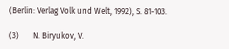(Berlin: Verlag Volk und Welt, 1992), S. 81-103.

(3)       N. Biryukov, V.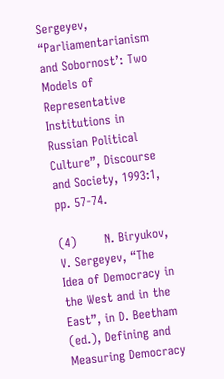Sergeyev, “Parliamentarianism and Sobornost’: Two Models of Representative Institutions in Russian Political Culture”, Discourse and Society, 1993:1, pp. 57-74.

(4)       N. Biryukov, V. Sergeyev, “The Idea of Democracy in the West and in the East”, in D. Beetham (ed.), Defining and Measuring Democracy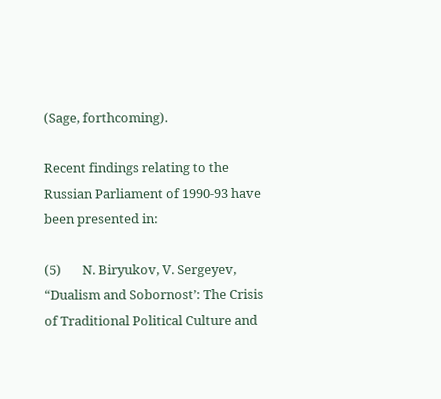(Sage, forthcoming).

Recent findings relating to the Russian Parliament of 1990-93 have been presented in:

(5)       N. Biryukov, V. Sergeyev, “Dualism and Sobornost’: The Crisis of Traditional Political Culture and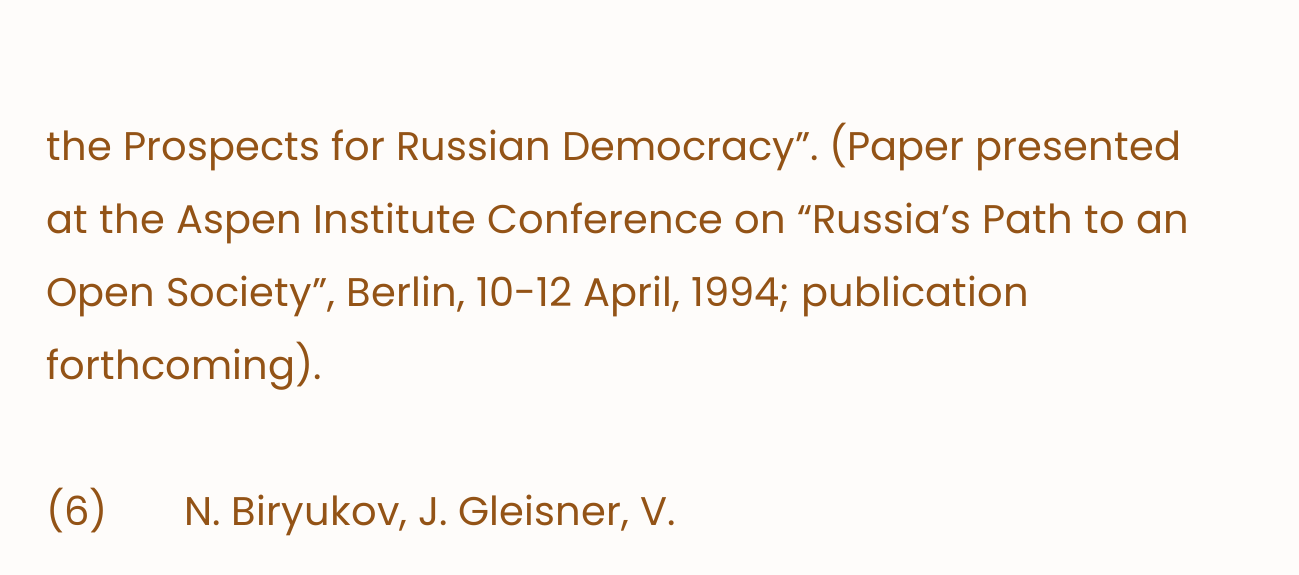the Prospects for Russian Democracy”. (Paper presented at the Aspen Institute Conference on “Russia’s Path to an Open Society”, Berlin, 10-12 April, 1994; publication forthcoming).

(6)       N. Biryukov, J. Gleisner, V.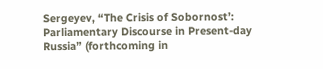Sergeyev, “The Crisis of Sobornost’: Parliamentary Discourse in Present-day Russia” (forthcoming in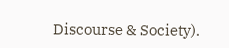Discourse & Society).